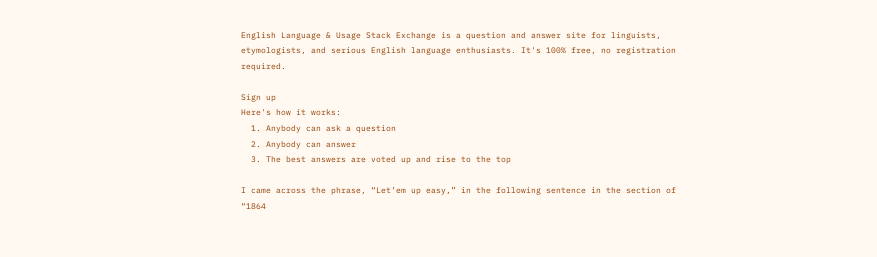English Language & Usage Stack Exchange is a question and answer site for linguists, etymologists, and serious English language enthusiasts. It's 100% free, no registration required.

Sign up
Here's how it works:
  1. Anybody can ask a question
  2. Anybody can answer
  3. The best answers are voted up and rise to the top

I came across the phrase, “Let’em up easy,” in the following sentence in the section of “1864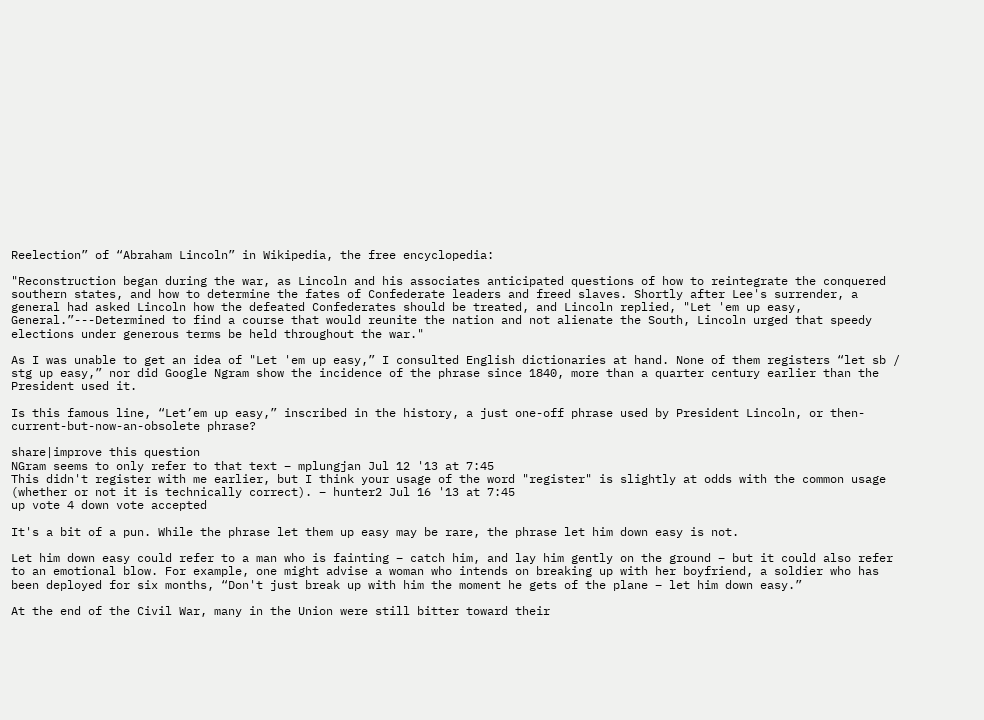Reelection” of “Abraham Lincoln” in Wikipedia, the free encyclopedia:

"Reconstruction began during the war, as Lincoln and his associates anticipated questions of how to reintegrate the conquered southern states, and how to determine the fates of Confederate leaders and freed slaves. Shortly after Lee's surrender, a general had asked Lincoln how the defeated Confederates should be treated, and Lincoln replied, "Let 'em up easy, General.”---Determined to find a course that would reunite the nation and not alienate the South, Lincoln urged that speedy elections under generous terms be held throughout the war."

As I was unable to get an idea of "Let 'em up easy,” I consulted English dictionaries at hand. None of them registers “let sb / stg up easy,” nor did Google Ngram show the incidence of the phrase since 1840, more than a quarter century earlier than the President used it.

Is this famous line, “Let’em up easy,” inscribed in the history, a just one-off phrase used by President Lincoln, or then-current-but-now-an-obsolete phrase?

share|improve this question
NGram seems to only refer to that text – mplungjan Jul 12 '13 at 7:45
This didn't register with me earlier, but I think your usage of the word "register" is slightly at odds with the common usage (whether or not it is technically correct). – hunter2 Jul 16 '13 at 7:45
up vote 4 down vote accepted

It's a bit of a pun. While the phrase let them up easy may be rare, the phrase let him down easy is not.

Let him down easy could refer to a man who is fainting – catch him, and lay him gently on the ground – but it could also refer to an emotional blow. For example, one might advise a woman who intends on breaking up with her boyfriend, a soldier who has been deployed for six months, “Don't just break up with him the moment he gets of the plane – let him down easy.”

At the end of the Civil War, many in the Union were still bitter toward their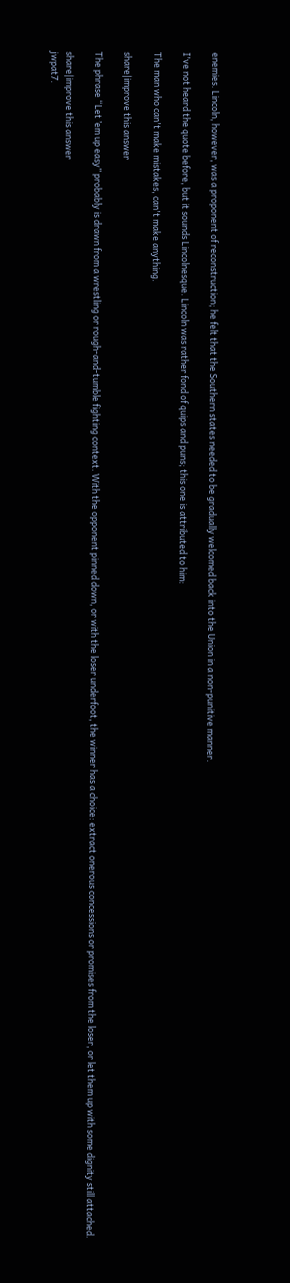enemies. Lincoln, however, was a proponent of reconstruction; he felt that the Southern states needed to be gradually welcomed back into the Union in a non-punitive manner.

I've not heard the quote before, but it sounds Lincolnesque. Lincoln was rather fond of quips and puns; this one is attributed to him:

The man who can't make mistakes, can't make anything.

share|improve this answer

The phrase “Let ’em up easy” probably is drawn from a wrestling or rough-and-tumble fighting context. With the opponent pinned down, or with the loser underfoot, the winner has a choice: extract onerous concessions or promises from the loser, or let them up with some dignity still attached.

share|improve this answer
jwpat7.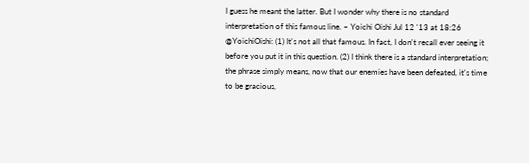I guess he meant the latter. But I wonder why there is no standard interpretation of this famous line. – Yoichi Oishi Jul 12 '13 at 18:26
@YoichiOishi: (1) It's not all that famous. In fact, I don't recall ever seeing it before you put it in this question. (2) I think there is a standard interpretation; the phrase simply means, now that our enemies have been defeated, it's time to be gracious,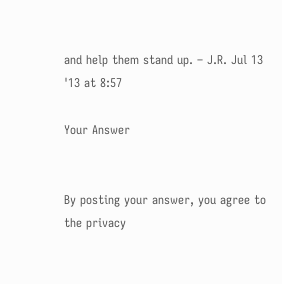and help them stand up. – J.R. Jul 13 '13 at 8:57

Your Answer


By posting your answer, you agree to the privacy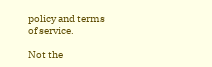policy and terms of service.

Not the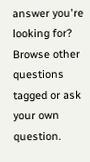answer you're looking for? Browse other questions tagged or ask your own question.